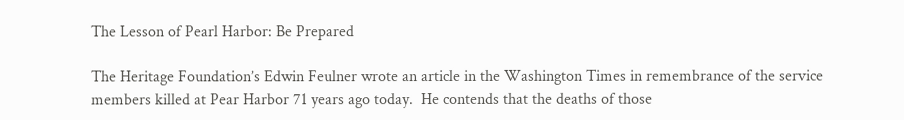The Lesson of Pearl Harbor: Be Prepared

The Heritage Foundation’s Edwin Feulner wrote an article in the Washington Times in remembrance of the service members killed at Pear Harbor 71 years ago today.  He contends that the deaths of those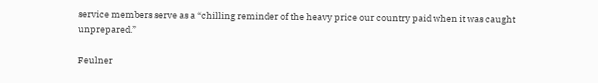service members serve as a “chilling reminder of the heavy price our country paid when it was caught unprepared.”

Feulner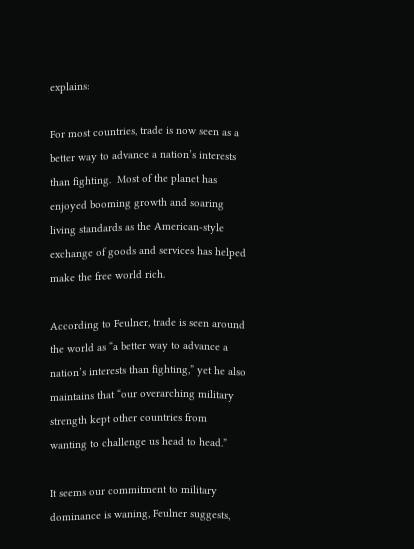explains:

For most countries, trade is now seen as a better way to advance a nation’s interests than fighting.  Most of the planet has enjoyed booming growth and soaring living standards as the American-style exchange of goods and services has helped make the free world rich.

According to Feulner, trade is seen around the world as “a better way to advance a nation’s interests than fighting,” yet he also maintains that “our overarching military strength kept other countries from wanting to challenge us head to head.”

It seems our commitment to military dominance is waning, Feulner suggests,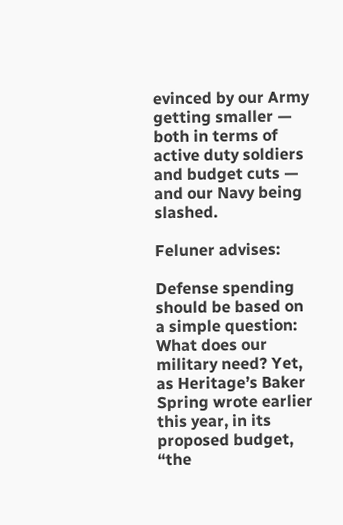evinced by our Army getting smaller — both in terms of active duty soldiers and budget cuts — and our Navy being slashed.

Feluner advises:

Defense spending should be based on a simple question: What does our military need? Yet, as Heritage’s Baker Spring wrote earlier this year, in its proposed budget, “the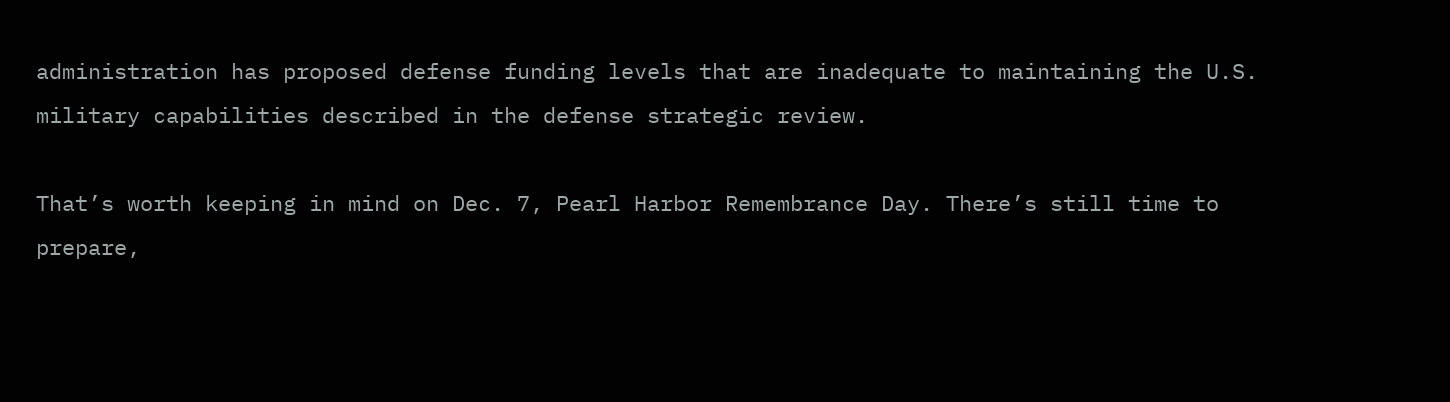administration has proposed defense funding levels that are inadequate to maintaining the U.S. military capabilities described in the defense strategic review.

That’s worth keeping in mind on Dec. 7, Pearl Harbor Remembrance Day. There’s still time to prepare,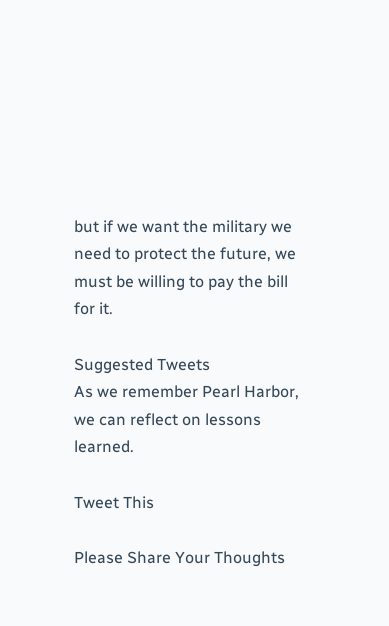but if we want the military we need to protect the future, we must be willing to pay the bill for it.

Suggested Tweets
As we remember Pearl Harbor, we can reflect on lessons learned.

Tweet This

Please Share Your Thoughts